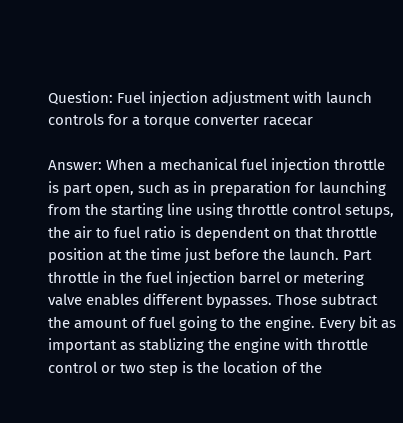Question: Fuel injection adjustment with launch controls for a torque converter racecar

Answer: When a mechanical fuel injection throttle is part open, such as in preparation for launching from the starting line using throttle control setups, the air to fuel ratio is dependent on that throttle position at the time just before the launch. Part throttle in the fuel injection barrel or metering valve enables different bypasses. Those subtract the amount of fuel going to the engine. Every bit as important as stablizing the engine with throttle control or two step is the location of the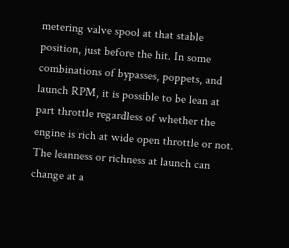metering valve spool at that stable position, just before the hit. In some combinations of bypasses, poppets, and launch RPM, it is possible to be lean at part throttle regardless of whether the engine is rich at wide open throttle or not. The leanness or richness at launch can change at a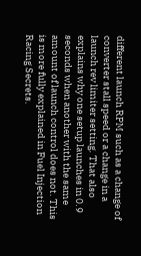different launch RPM such as a change of converter stall speed or a change in a launch rev limiter setting. That also explains why one setup launches in 0.9 seconds when another with the same amount of launch control does not. This is more fully explained in Fuel Injection Racing Secrets.